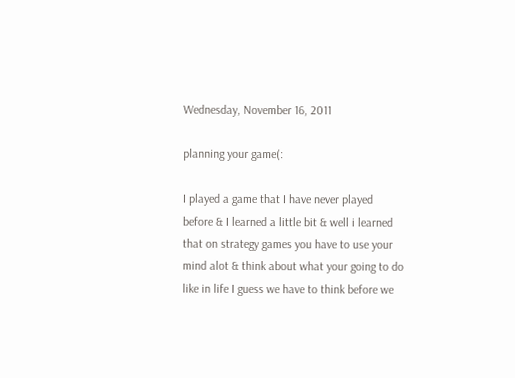Wednesday, November 16, 2011

planning your game(:

I played a game that I have never played before & I learned a little bit & well i learned that on strategy games you have to use your mind alot & think about what your going to do like in life I guess we have to think before we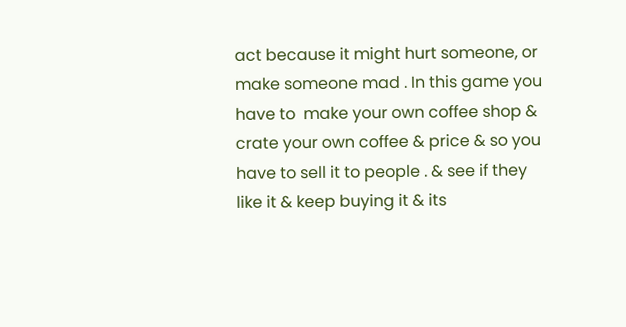act because it might hurt someone, or make someone mad . In this game you have to  make your own coffee shop & crate your own coffee & price & so you have to sell it to people . & see if they like it & keep buying it & its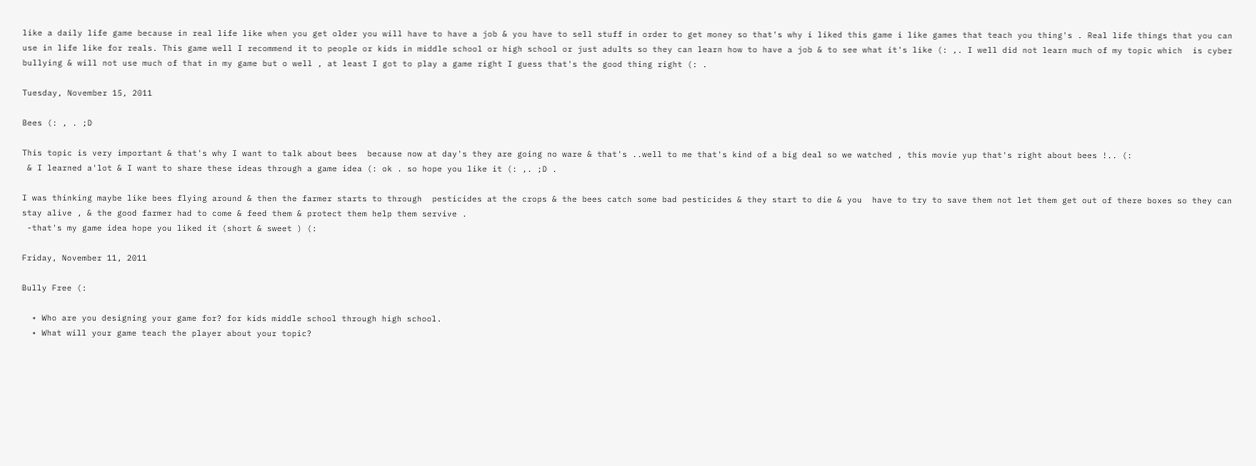like a daily life game because in real life like when you get older you will have to have a job & you have to sell stuff in order to get money so that's why i liked this game i like games that teach you thing's . Real life things that you can use in life like for reals. This game well I recommend it to people or kids in middle school or high school or just adults so they can learn how to have a job & to see what it's like (: ,. I well did not learn much of my topic which  is cyber bullying & will not use much of that in my game but o well , at least I got to play a game right I guess that's the good thing right (: .

Tuesday, November 15, 2011

Bees (: , . ;D

This topic is very important & that's why I want to talk about bees  because now at day's they are going no ware & that's ..well to me that's kind of a big deal so we watched , this movie yup that's right about bees !.. (:
 & I learned a'lot & I want to share these ideas through a game idea (: ok . so hope you like it (: ,. ;D .

I was thinking maybe like bees flying around & then the farmer starts to through  pesticides at the crops & the bees catch some bad pesticides & they start to die & you  have to try to save them not let them get out of there boxes so they can stay alive , & the good farmer had to come & feed them & protect them help them servive .
 -that's my game idea hope you liked it (short & sweet ) (:

Friday, November 11, 2011

Bully Free (:

  • Who are you designing your game for? for kids middle school through high school.
  • What will your game teach the player about your topic?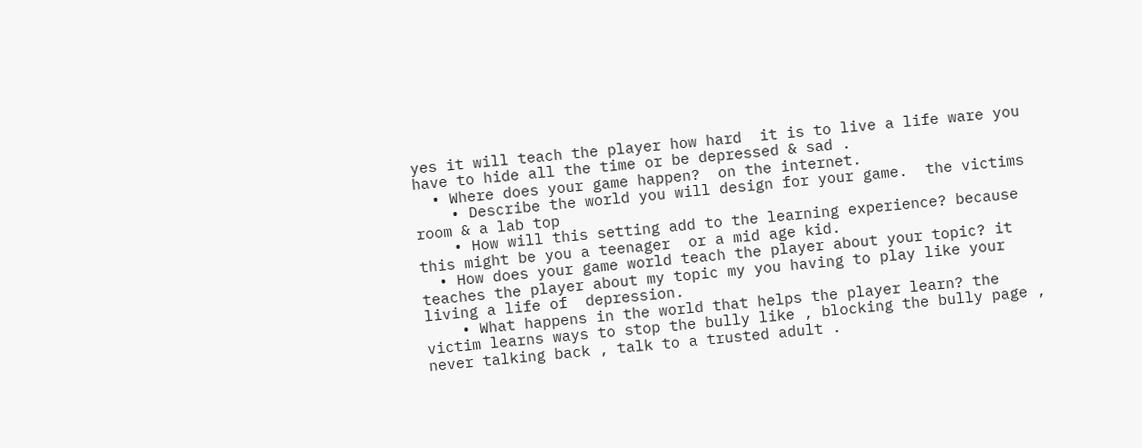yes it will teach the player how hard  it is to live a life ware you have to hide all the time or be depressed & sad .
  • Where does your game happen?  on the internet.
    • Describe the world you will design for your game.  the victims room & a lab top
    • How will this setting add to the learning experience? because this might be you a teenager  or a mid age kid.
  • How does your game world teach the player about your topic? it teaches the player about my topic my you having to play like your living a life of  depression.
    • What happens in the world that helps the player learn? the victim learns ways to stop the bully like , blocking the bully page , never talking back , talk to a trusted adult .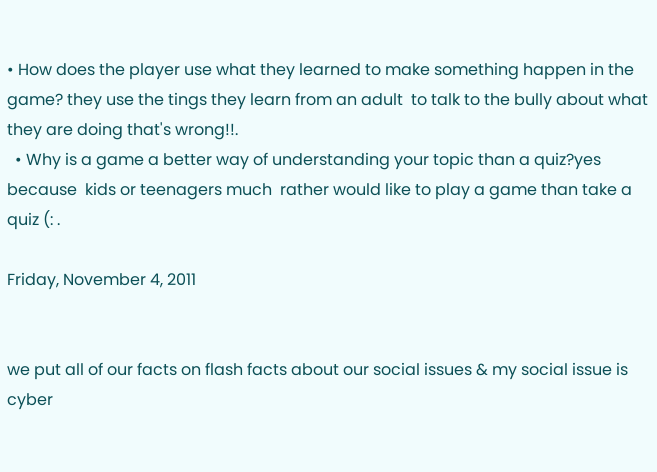• How does the player use what they learned to make something happen in the game? they use the tings they learn from an adult  to talk to the bully about what they are doing that's wrong!!.
  • Why is a game a better way of understanding your topic than a quiz?yes because  kids or teenagers much  rather would like to play a game than take a quiz (: .

Friday, November 4, 2011


we put all of our facts on flash facts about our social issues & my social issue is cyber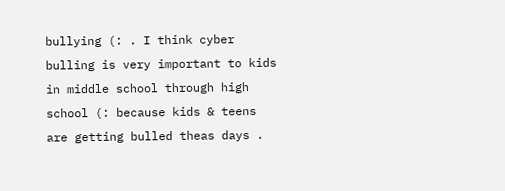bullying (: . I think cyber bulling is very important to kids in middle school through high school (: because kids & teens are getting bulled theas days .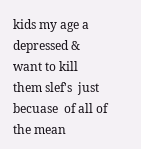kids my age a depressed & want to kill them slef's  just becuase  of all of the mean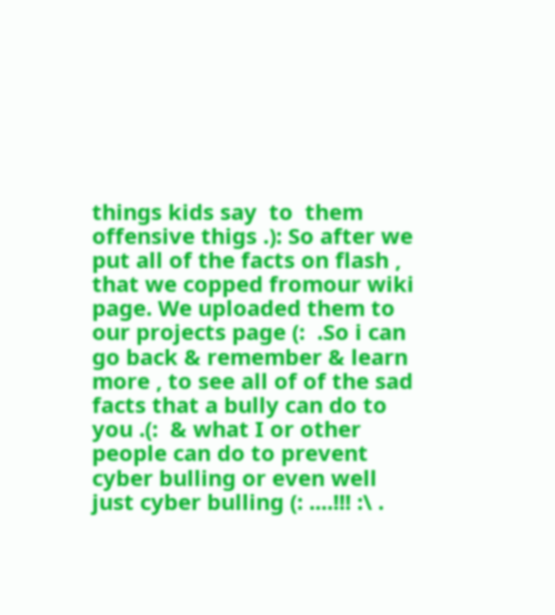things kids say  to  them  offensive thigs .): So after we put all of the facts on flash , that we copped fromour wiki page. We uploaded them to our projects page (:  .So i can go back & remember & learn more , to see all of of the sad facts that a bully can do to you .(:  & what I or other people can do to prevent cyber bulling or even well just cyber bulling (: ....!!! :\ .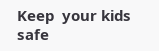Keep  your kids safe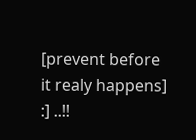[prevent before it realy happens] :] ..!!